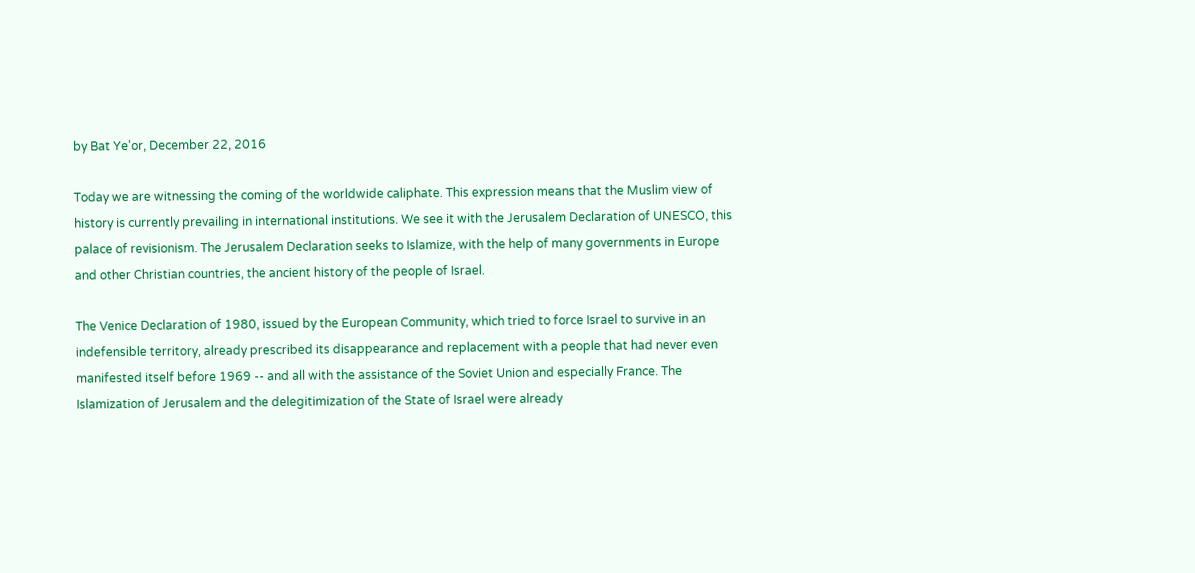by Bat Ye'or, December 22, 2016

Today we are witnessing the coming of the worldwide caliphate. This expression means that the Muslim view of history is currently prevailing in international institutions. We see it with the Jerusalem Declaration of UNESCO, this palace of revisionism. The Jerusalem Declaration seeks to Islamize, with the help of many governments in Europe and other Christian countries, the ancient history of the people of Israel.

The Venice Declaration of 1980, issued by the European Community, which tried to force Israel to survive in an indefensible territory, already prescribed its disappearance and replacement with a people that had never even manifested itself before 1969 -- and all with the assistance of the Soviet Union and especially France. The Islamization of Jerusalem and the delegitimization of the State of Israel were already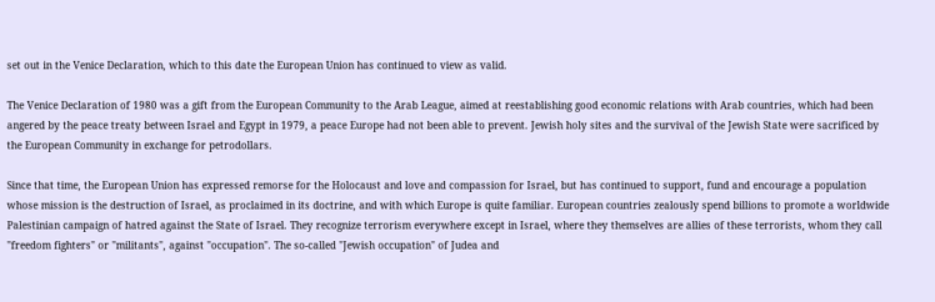set out in the Venice Declaration, which to this date the European Union has continued to view as valid.

The Venice Declaration of 1980 was a gift from the European Community to the Arab League, aimed at reestablishing good economic relations with Arab countries, which had been angered by the peace treaty between Israel and Egypt in 1979, a peace Europe had not been able to prevent. Jewish holy sites and the survival of the Jewish State were sacrificed by the European Community in exchange for petrodollars.

Since that time, the European Union has expressed remorse for the Holocaust and love and compassion for Israel, but has continued to support, fund and encourage a population whose mission is the destruction of Israel, as proclaimed in its doctrine, and with which Europe is quite familiar. European countries zealously spend billions to promote a worldwide Palestinian campaign of hatred against the State of Israel. They recognize terrorism everywhere except in Israel, where they themselves are allies of these terrorists, whom they call "freedom fighters" or "militants", against "occupation". The so-called "Jewish occupation" of Judea and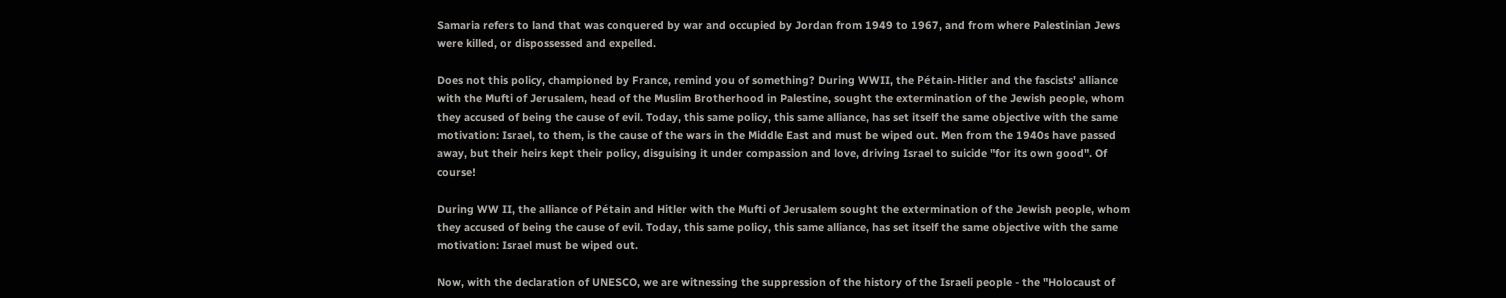Samaria refers to land that was conquered by war and occupied by Jordan from 1949 to 1967, and from where Palestinian Jews were killed, or dispossessed and expelled.

Does not this policy, championed by France, remind you of something? During WWII, the Pétain-Hitler and the fascists' alliance with the Mufti of Jerusalem, head of the Muslim Brotherhood in Palestine, sought the extermination of the Jewish people, whom they accused of being the cause of evil. Today, this same policy, this same alliance, has set itself the same objective with the same motivation: Israel, to them, is the cause of the wars in the Middle East and must be wiped out. Men from the 1940s have passed away, but their heirs kept their policy, disguising it under compassion and love, driving Israel to suicide "for its own good". Of course!

During WW II, the alliance of Pétain and Hitler with the Mufti of Jerusalem sought the extermination of the Jewish people, whom they accused of being the cause of evil. Today, this same policy, this same alliance, has set itself the same objective with the same motivation: Israel must be wiped out.

Now, with the declaration of UNESCO, we are witnessing the suppression of the history of the Israeli people - the "Holocaust of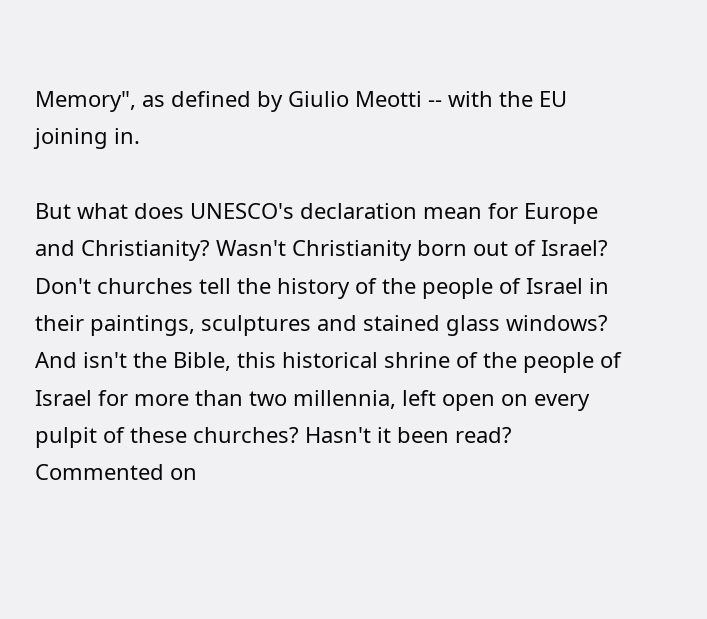Memory", as defined by Giulio Meotti -- with the EU joining in.

But what does UNESCO's declaration mean for Europe and Christianity? Wasn't Christianity born out of Israel? Don't churches tell the history of the people of Israel in their paintings, sculptures and stained glass windows? And isn't the Bible, this historical shrine of the people of Israel for more than two millennia, left open on every pulpit of these churches? Hasn't it been read? Commented on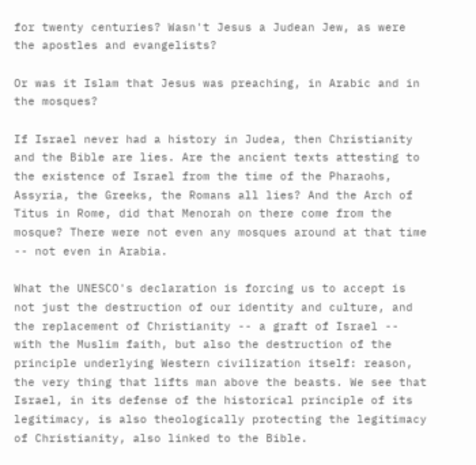for twenty centuries? Wasn't Jesus a Judean Jew, as were the apostles and evangelists?

Or was it Islam that Jesus was preaching, in Arabic and in the mosques?

If Israel never had a history in Judea, then Christianity and the Bible are lies. Are the ancient texts attesting to the existence of Israel from the time of the Pharaohs, Assyria, the Greeks, the Romans all lies? And the Arch of Titus in Rome, did that Menorah on there come from the mosque? There were not even any mosques around at that time -- not even in Arabia.

What the UNESCO's declaration is forcing us to accept is not just the destruction of our identity and culture, and the replacement of Christianity -- a graft of Israel -- with the Muslim faith, but also the destruction of the principle underlying Western civilization itself: reason, the very thing that lifts man above the beasts. We see that Israel, in its defense of the historical principle of its legitimacy, is also theologically protecting the legitimacy of Christianity, also linked to the Bible.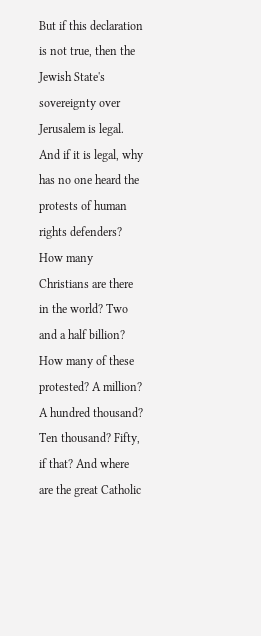But if this declaration is not true, then the Jewish State's sovereignty over Jerusalem is legal. And if it is legal, why has no one heard the protests of human rights defenders? How many Christians are there in the world? Two and a half billion? How many of these protested? A million? A hundred thousand? Ten thousand? Fifty, if that? And where are the great Catholic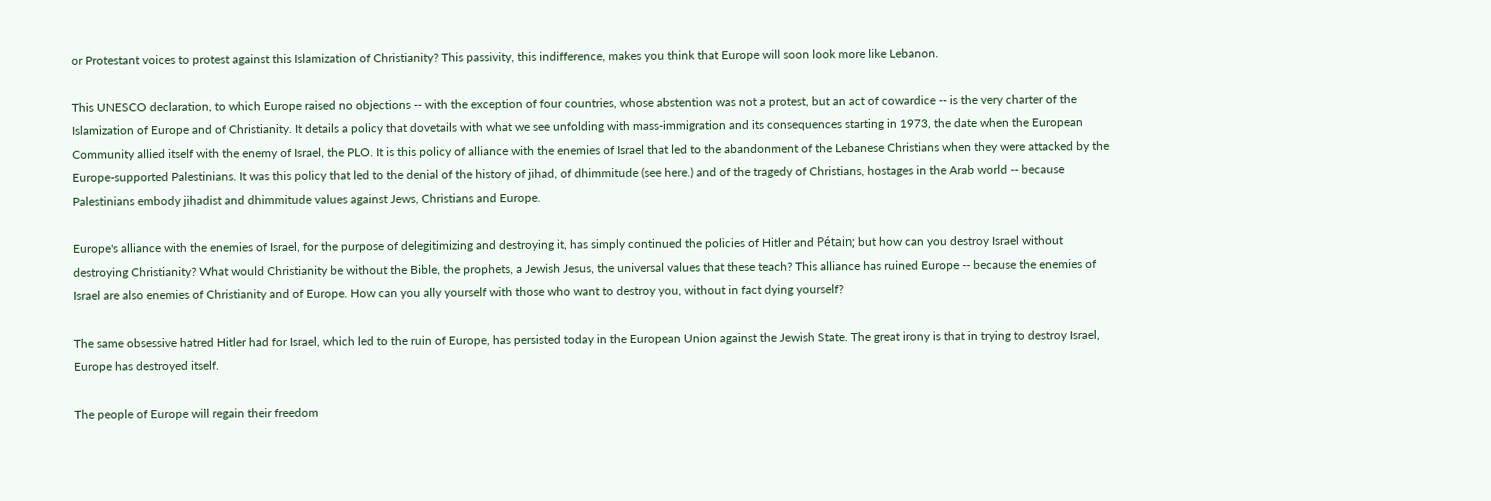or Protestant voices to protest against this Islamization of Christianity? This passivity, this indifference, makes you think that Europe will soon look more like Lebanon.

This UNESCO declaration, to which Europe raised no objections -- with the exception of four countries, whose abstention was not a protest, but an act of cowardice -- is the very charter of the Islamization of Europe and of Christianity. It details a policy that dovetails with what we see unfolding with mass-immigration and its consequences starting in 1973, the date when the European Community allied itself with the enemy of Israel, the PLO. It is this policy of alliance with the enemies of Israel that led to the abandonment of the Lebanese Christians when they were attacked by the Europe-supported Palestinians. It was this policy that led to the denial of the history of jihad, of dhimmitude (see here.) and of the tragedy of Christians, hostages in the Arab world -- because Palestinians embody jihadist and dhimmitude values against Jews, Christians and Europe.

Europe's alliance with the enemies of Israel, for the purpose of delegitimizing and destroying it, has simply continued the policies of Hitler and Pétain; but how can you destroy Israel without destroying Christianity? What would Christianity be without the Bible, the prophets, a Jewish Jesus, the universal values that these teach? This alliance has ruined Europe -- because the enemies of Israel are also enemies of Christianity and of Europe. How can you ally yourself with those who want to destroy you, without in fact dying yourself?

The same obsessive hatred Hitler had for Israel, which led to the ruin of Europe, has persisted today in the European Union against the Jewish State. The great irony is that in trying to destroy Israel, Europe has destroyed itself.

The people of Europe will regain their freedom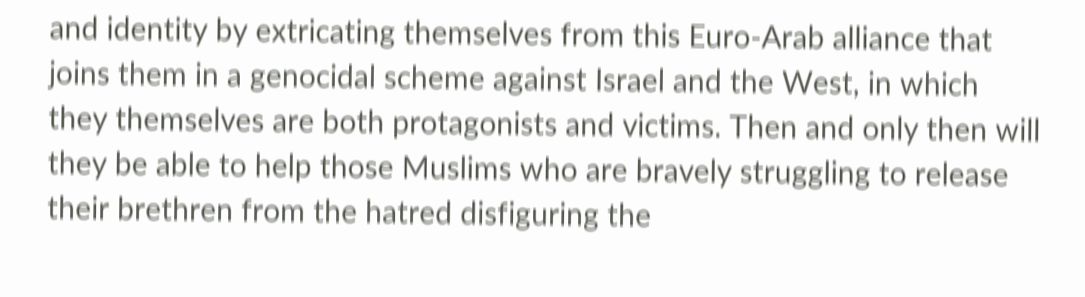and identity by extricating themselves from this Euro-Arab alliance that joins them in a genocidal scheme against Israel and the West, in which they themselves are both protagonists and victims. Then and only then will they be able to help those Muslims who are bravely struggling to release their brethren from the hatred disfiguring the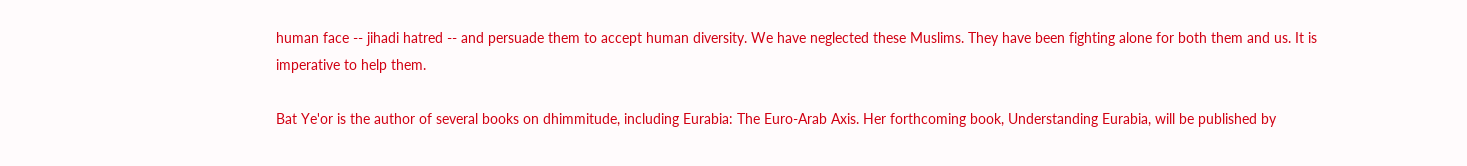human face -- jihadi hatred -- and persuade them to accept human diversity. We have neglected these Muslims. They have been fighting alone for both them and us. It is imperative to help them.

Bat Ye'or is the author of several books on dhimmitude, including Eurabia: The Euro-Arab Axis. Her forthcoming book, Understanding Eurabia, will be published by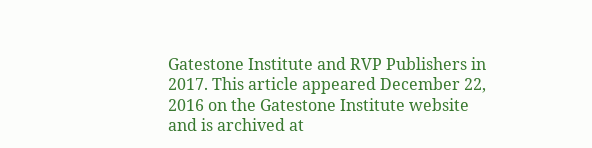Gatestone Institute and RVP Publishers in 2017. This article appeared December 22, 2016 on the Gatestone Institute website and is archived at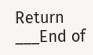Return ___End of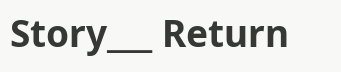Story___ Return